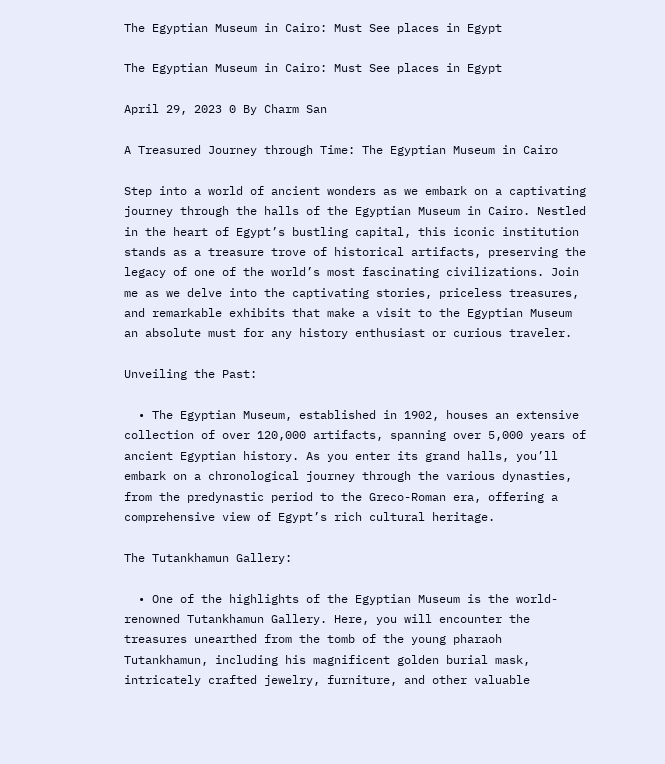The Egyptian Museum in Cairo: Must See places in Egypt

The Egyptian Museum in Cairo: Must See places in Egypt

April 29, 2023 0 By Charm San

A Treasured Journey through Time: The Egyptian Museum in Cairo

Step into a world of ancient wonders as we embark on a captivating journey through the halls of the Egyptian Museum in Cairo. Nestled in the heart of Egypt’s bustling capital, this iconic institution stands as a treasure trove of historical artifacts, preserving the legacy of one of the world’s most fascinating civilizations. Join me as we delve into the captivating stories, priceless treasures, and remarkable exhibits that make a visit to the Egyptian Museum an absolute must for any history enthusiast or curious traveler.

Unveiling the Past:

  • The Egyptian Museum, established in 1902, houses an extensive collection of over 120,000 artifacts, spanning over 5,000 years of ancient Egyptian history. As you enter its grand halls, you’ll embark on a chronological journey through the various dynasties, from the predynastic period to the Greco-Roman era, offering a comprehensive view of Egypt’s rich cultural heritage.

The Tutankhamun Gallery:

  • One of the highlights of the Egyptian Museum is the world-renowned Tutankhamun Gallery. Here, you will encounter the treasures unearthed from the tomb of the young pharaoh Tutankhamun, including his magnificent golden burial mask, intricately crafted jewelry, furniture, and other valuable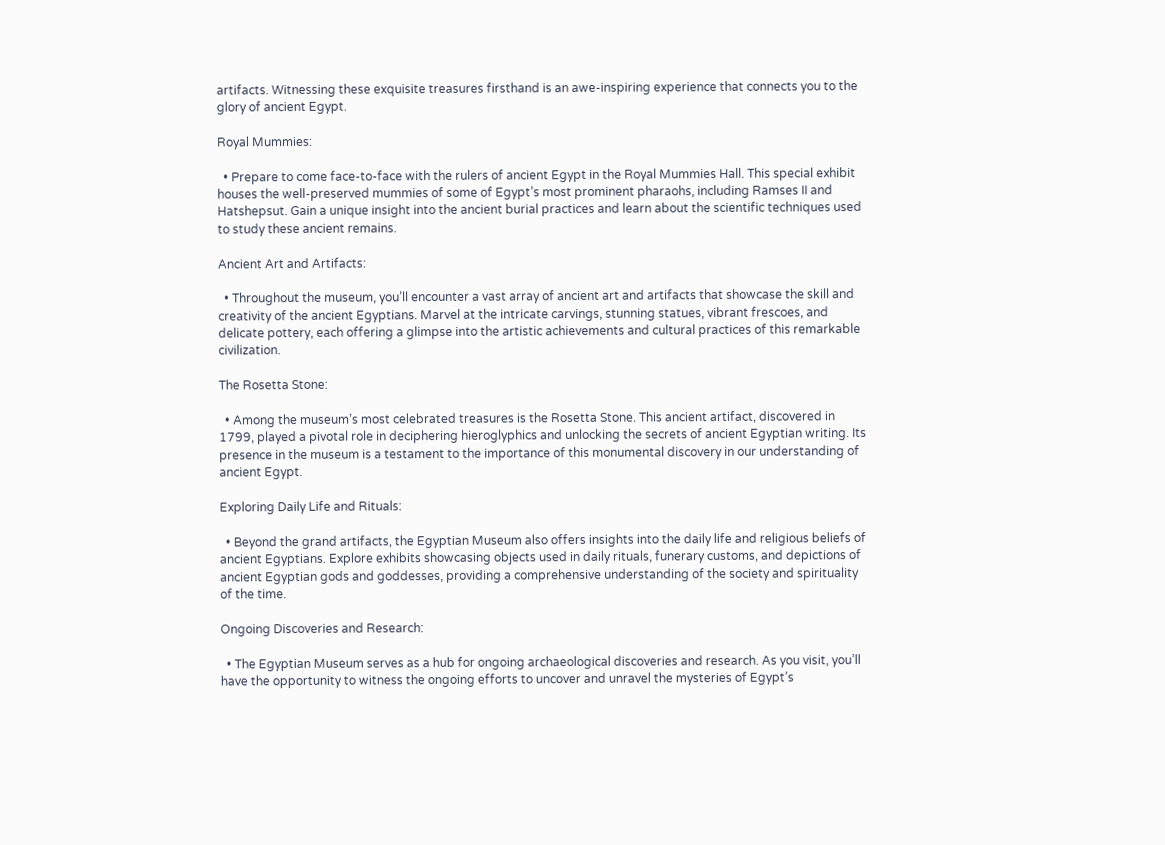artifacts. Witnessing these exquisite treasures firsthand is an awe-inspiring experience that connects you to the glory of ancient Egypt.

Royal Mummies:

  • Prepare to come face-to-face with the rulers of ancient Egypt in the Royal Mummies Hall. This special exhibit houses the well-preserved mummies of some of Egypt’s most prominent pharaohs, including Ramses II and Hatshepsut. Gain a unique insight into the ancient burial practices and learn about the scientific techniques used to study these ancient remains.

Ancient Art and Artifacts:

  • Throughout the museum, you’ll encounter a vast array of ancient art and artifacts that showcase the skill and creativity of the ancient Egyptians. Marvel at the intricate carvings, stunning statues, vibrant frescoes, and delicate pottery, each offering a glimpse into the artistic achievements and cultural practices of this remarkable civilization.

The Rosetta Stone:

  • Among the museum’s most celebrated treasures is the Rosetta Stone. This ancient artifact, discovered in 1799, played a pivotal role in deciphering hieroglyphics and unlocking the secrets of ancient Egyptian writing. Its presence in the museum is a testament to the importance of this monumental discovery in our understanding of ancient Egypt.

Exploring Daily Life and Rituals:

  • Beyond the grand artifacts, the Egyptian Museum also offers insights into the daily life and religious beliefs of ancient Egyptians. Explore exhibits showcasing objects used in daily rituals, funerary customs, and depictions of ancient Egyptian gods and goddesses, providing a comprehensive understanding of the society and spirituality of the time.

Ongoing Discoveries and Research:

  • The Egyptian Museum serves as a hub for ongoing archaeological discoveries and research. As you visit, you’ll have the opportunity to witness the ongoing efforts to uncover and unravel the mysteries of Egypt’s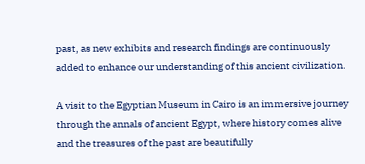past, as new exhibits and research findings are continuously added to enhance our understanding of this ancient civilization.

A visit to the Egyptian Museum in Cairo is an immersive journey through the annals of ancient Egypt, where history comes alive and the treasures of the past are beautifully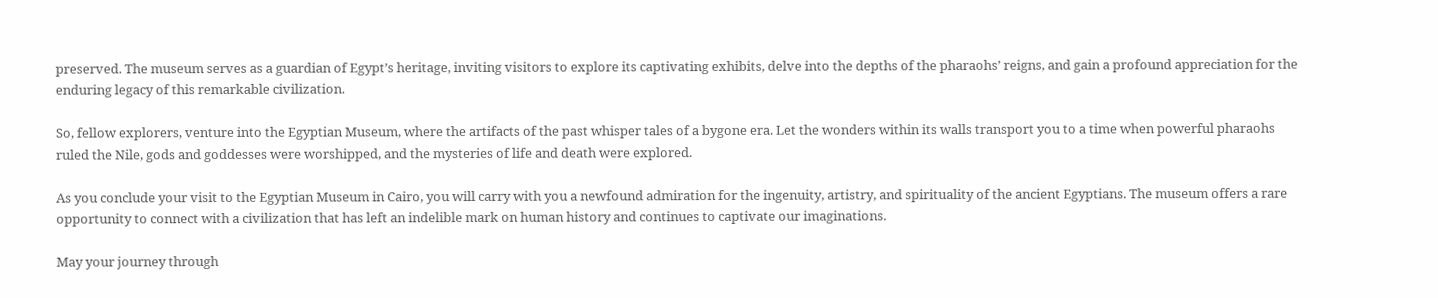preserved. The museum serves as a guardian of Egypt’s heritage, inviting visitors to explore its captivating exhibits, delve into the depths of the pharaohs’ reigns, and gain a profound appreciation for the enduring legacy of this remarkable civilization.

So, fellow explorers, venture into the Egyptian Museum, where the artifacts of the past whisper tales of a bygone era. Let the wonders within its walls transport you to a time when powerful pharaohs ruled the Nile, gods and goddesses were worshipped, and the mysteries of life and death were explored.

As you conclude your visit to the Egyptian Museum in Cairo, you will carry with you a newfound admiration for the ingenuity, artistry, and spirituality of the ancient Egyptians. The museum offers a rare opportunity to connect with a civilization that has left an indelible mark on human history and continues to captivate our imaginations.

May your journey through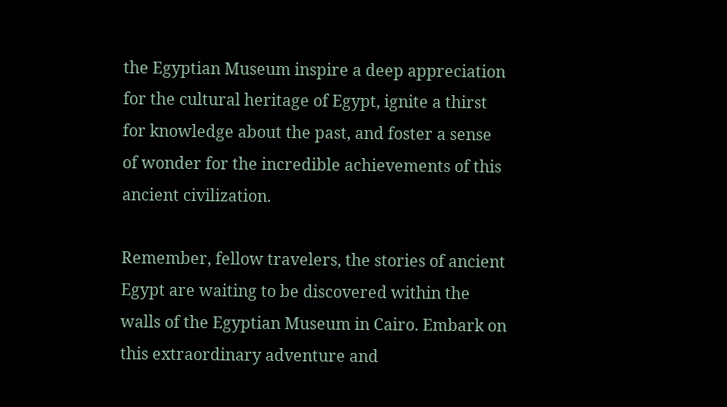the Egyptian Museum inspire a deep appreciation for the cultural heritage of Egypt, ignite a thirst for knowledge about the past, and foster a sense of wonder for the incredible achievements of this ancient civilization.

Remember, fellow travelers, the stories of ancient Egypt are waiting to be discovered within the walls of the Egyptian Museum in Cairo. Embark on this extraordinary adventure and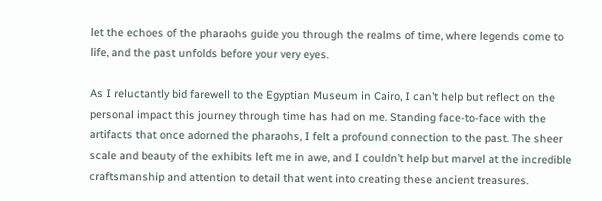let the echoes of the pharaohs guide you through the realms of time, where legends come to life, and the past unfolds before your very eyes.

As I reluctantly bid farewell to the Egyptian Museum in Cairo, I can’t help but reflect on the personal impact this journey through time has had on me. Standing face-to-face with the artifacts that once adorned the pharaohs, I felt a profound connection to the past. The sheer scale and beauty of the exhibits left me in awe, and I couldn’t help but marvel at the incredible craftsmanship and attention to detail that went into creating these ancient treasures.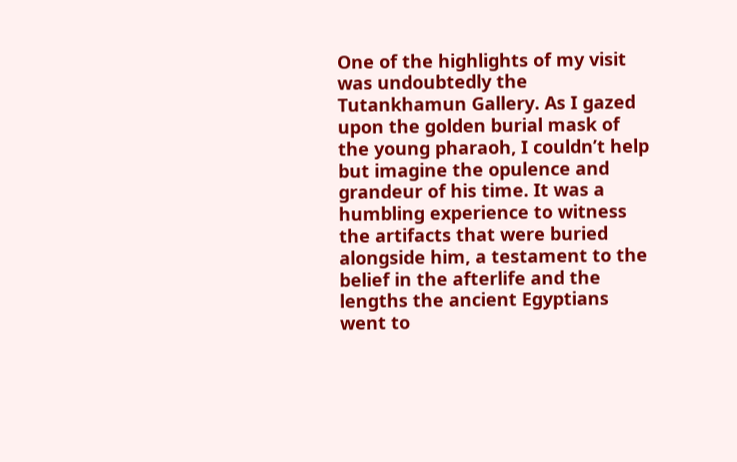One of the highlights of my visit was undoubtedly the Tutankhamun Gallery. As I gazed upon the golden burial mask of the young pharaoh, I couldn’t help but imagine the opulence and grandeur of his time. It was a humbling experience to witness the artifacts that were buried alongside him, a testament to the belief in the afterlife and the lengths the ancient Egyptians went to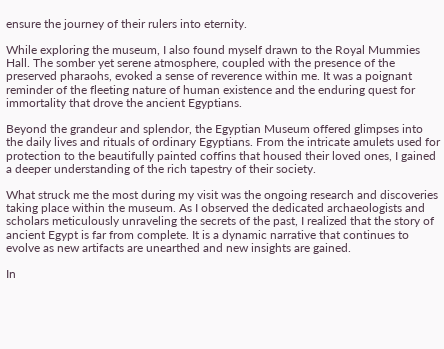ensure the journey of their rulers into eternity.

While exploring the museum, I also found myself drawn to the Royal Mummies Hall. The somber yet serene atmosphere, coupled with the presence of the preserved pharaohs, evoked a sense of reverence within me. It was a poignant reminder of the fleeting nature of human existence and the enduring quest for immortality that drove the ancient Egyptians.

Beyond the grandeur and splendor, the Egyptian Museum offered glimpses into the daily lives and rituals of ordinary Egyptians. From the intricate amulets used for protection to the beautifully painted coffins that housed their loved ones, I gained a deeper understanding of the rich tapestry of their society.

What struck me the most during my visit was the ongoing research and discoveries taking place within the museum. As I observed the dedicated archaeologists and scholars meticulously unraveling the secrets of the past, I realized that the story of ancient Egypt is far from complete. It is a dynamic narrative that continues to evolve as new artifacts are unearthed and new insights are gained.

In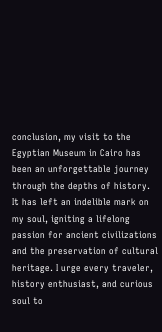conclusion, my visit to the Egyptian Museum in Cairo has been an unforgettable journey through the depths of history. It has left an indelible mark on my soul, igniting a lifelong passion for ancient civilizations and the preservation of cultural heritage. I urge every traveler, history enthusiast, and curious soul to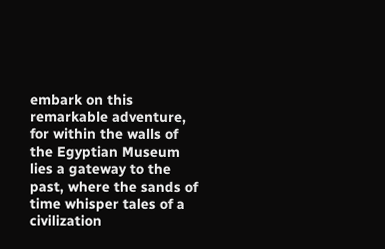embark on this remarkable adventure, for within the walls of the Egyptian Museum lies a gateway to the past, where the sands of time whisper tales of a civilization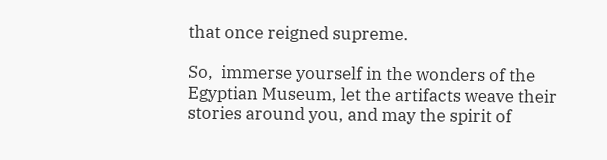that once reigned supreme.

So,  immerse yourself in the wonders of the Egyptian Museum, let the artifacts weave their stories around you, and may the spirit of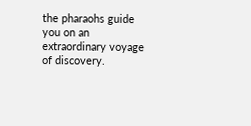the pharaohs guide you on an extraordinary voyage of discovery.